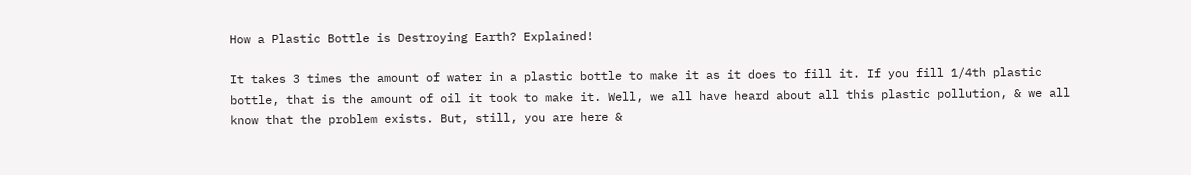How a Plastic Bottle is Destroying Earth? Explained!

It takes 3 times the amount of water in a plastic bottle to make it as it does to fill it. If you fill 1/4th plastic bottle, that is the amount of oil it took to make it. Well, we all have heard about all this plastic pollution, & we all know that the problem exists. But, still, you are here &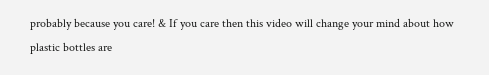probably because you care! & If you care then this video will change your mind about how plastic bottles are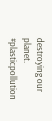destroying our planet. #plasticpollution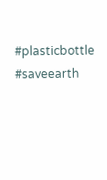#plasticbottle #saveearth